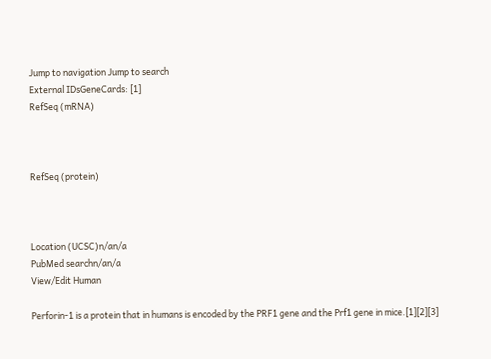Jump to navigation Jump to search
External IDsGeneCards: [1]
RefSeq (mRNA)



RefSeq (protein)



Location (UCSC)n/an/a
PubMed searchn/an/a
View/Edit Human

Perforin-1 is a protein that in humans is encoded by the PRF1 gene and the Prf1 gene in mice.[1][2][3]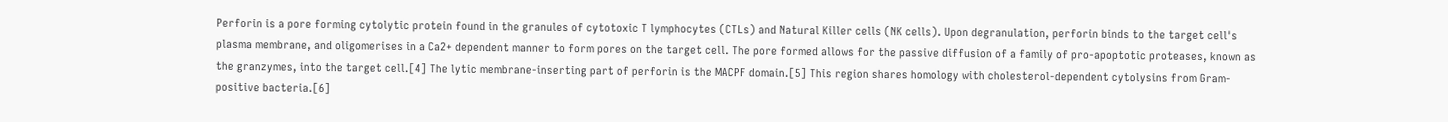Perforin is a pore forming cytolytic protein found in the granules of cytotoxic T lymphocytes (CTLs) and Natural Killer cells (NK cells). Upon degranulation, perforin binds to the target cell's plasma membrane, and oligomerises in a Ca2+ dependent manner to form pores on the target cell. The pore formed allows for the passive diffusion of a family of pro-apoptotic proteases, known as the granzymes, into the target cell.[4] The lytic membrane-inserting part of perforin is the MACPF domain.[5] This region shares homology with cholesterol-dependent cytolysins from Gram-positive bacteria.[6]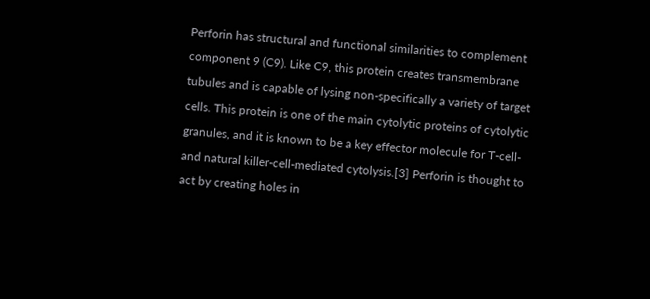Perforin has structural and functional similarities to complement component 9 (C9). Like C9, this protein creates transmembrane tubules and is capable of lysing non-specifically a variety of target cells. This protein is one of the main cytolytic proteins of cytolytic granules, and it is known to be a key effector molecule for T-cell- and natural killer-cell-mediated cytolysis.[3] Perforin is thought to act by creating holes in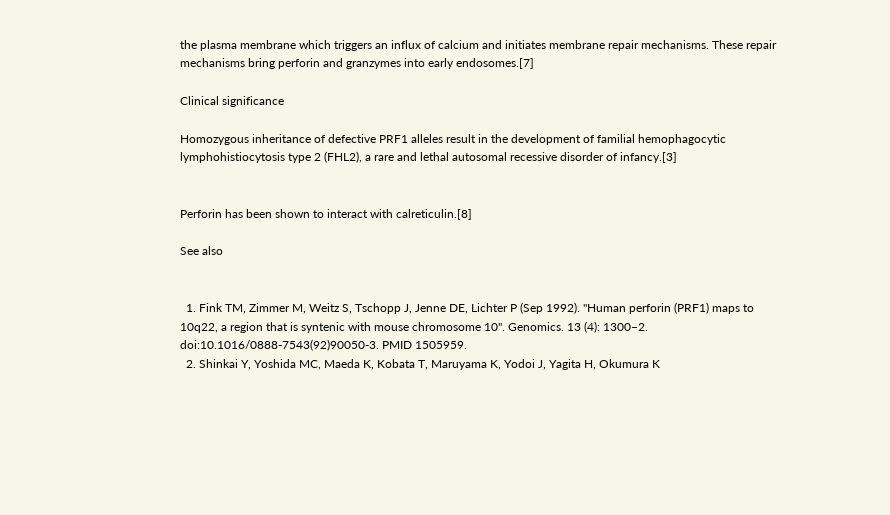the plasma membrane which triggers an influx of calcium and initiates membrane repair mechanisms. These repair mechanisms bring perforin and granzymes into early endosomes.[7]

Clinical significance

Homozygous inheritance of defective PRF1 alleles result in the development of familial hemophagocytic lymphohistiocytosis type 2 (FHL2), a rare and lethal autosomal recessive disorder of infancy.[3]


Perforin has been shown to interact with calreticulin.[8]

See also


  1. Fink TM, Zimmer M, Weitz S, Tschopp J, Jenne DE, Lichter P (Sep 1992). "Human perforin (PRF1) maps to 10q22, a region that is syntenic with mouse chromosome 10". Genomics. 13 (4): 1300–2. doi:10.1016/0888-7543(92)90050-3. PMID 1505959.
  2. Shinkai Y, Yoshida MC, Maeda K, Kobata T, Maruyama K, Yodoi J, Yagita H, Okumura K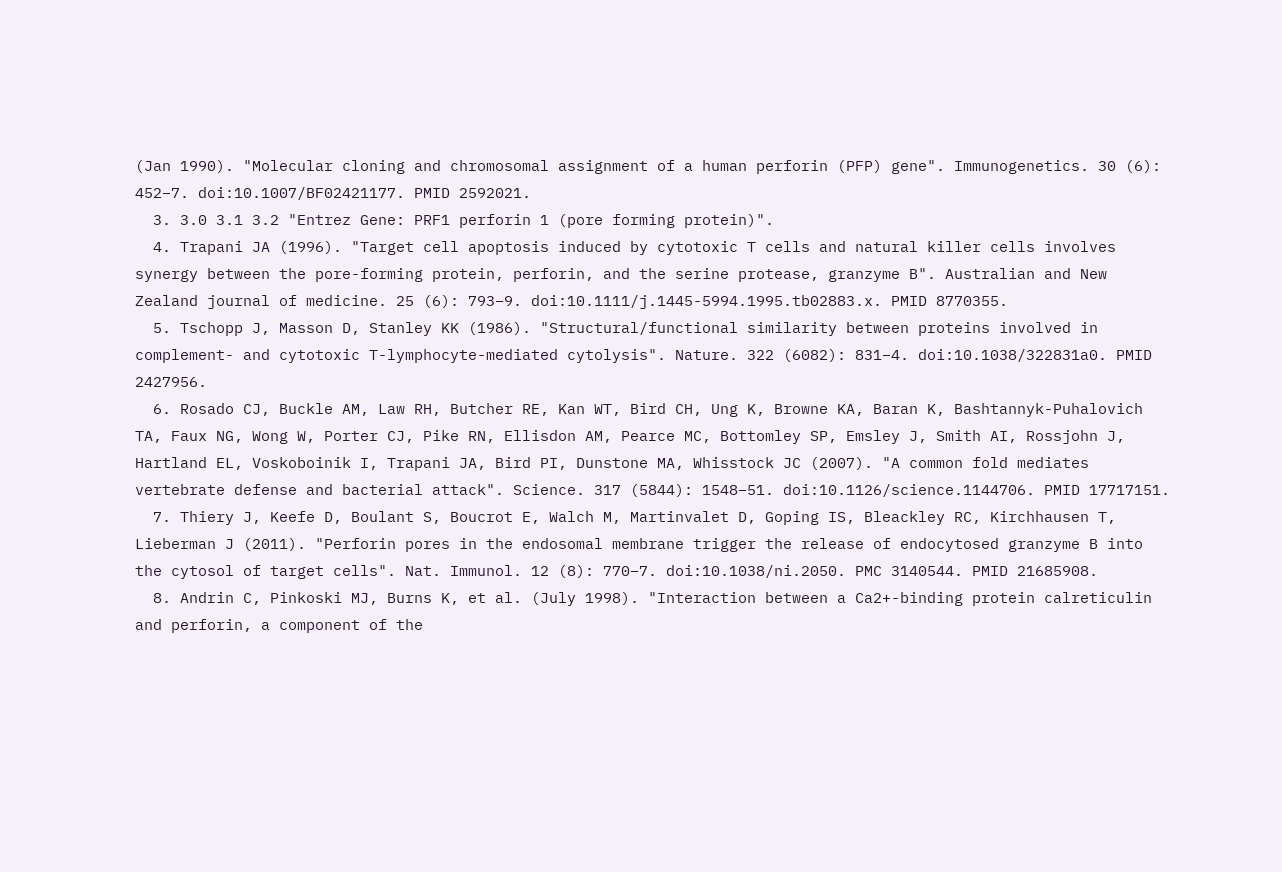(Jan 1990). "Molecular cloning and chromosomal assignment of a human perforin (PFP) gene". Immunogenetics. 30 (6): 452–7. doi:10.1007/BF02421177. PMID 2592021.
  3. 3.0 3.1 3.2 "Entrez Gene: PRF1 perforin 1 (pore forming protein)".
  4. Trapani JA (1996). "Target cell apoptosis induced by cytotoxic T cells and natural killer cells involves synergy between the pore-forming protein, perforin, and the serine protease, granzyme B". Australian and New Zealand journal of medicine. 25 (6): 793–9. doi:10.1111/j.1445-5994.1995.tb02883.x. PMID 8770355.
  5. Tschopp J, Masson D, Stanley KK (1986). "Structural/functional similarity between proteins involved in complement- and cytotoxic T-lymphocyte-mediated cytolysis". Nature. 322 (6082): 831–4. doi:10.1038/322831a0. PMID 2427956.
  6. Rosado CJ, Buckle AM, Law RH, Butcher RE, Kan WT, Bird CH, Ung K, Browne KA, Baran K, Bashtannyk-Puhalovich TA, Faux NG, Wong W, Porter CJ, Pike RN, Ellisdon AM, Pearce MC, Bottomley SP, Emsley J, Smith AI, Rossjohn J, Hartland EL, Voskoboinik I, Trapani JA, Bird PI, Dunstone MA, Whisstock JC (2007). "A common fold mediates vertebrate defense and bacterial attack". Science. 317 (5844): 1548–51. doi:10.1126/science.1144706. PMID 17717151.
  7. Thiery J, Keefe D, Boulant S, Boucrot E, Walch M, Martinvalet D, Goping IS, Bleackley RC, Kirchhausen T, Lieberman J (2011). "Perforin pores in the endosomal membrane trigger the release of endocytosed granzyme B into the cytosol of target cells". Nat. Immunol. 12 (8): 770–7. doi:10.1038/ni.2050. PMC 3140544. PMID 21685908.
  8. Andrin C, Pinkoski MJ, Burns K, et al. (July 1998). "Interaction between a Ca2+-binding protein calreticulin and perforin, a component of the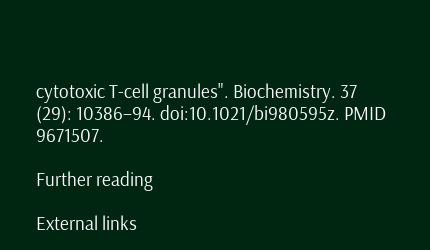cytotoxic T-cell granules". Biochemistry. 37 (29): 10386–94. doi:10.1021/bi980595z. PMID 9671507.

Further reading

External links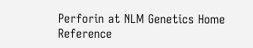Perforin at NLM Genetics Home Reference